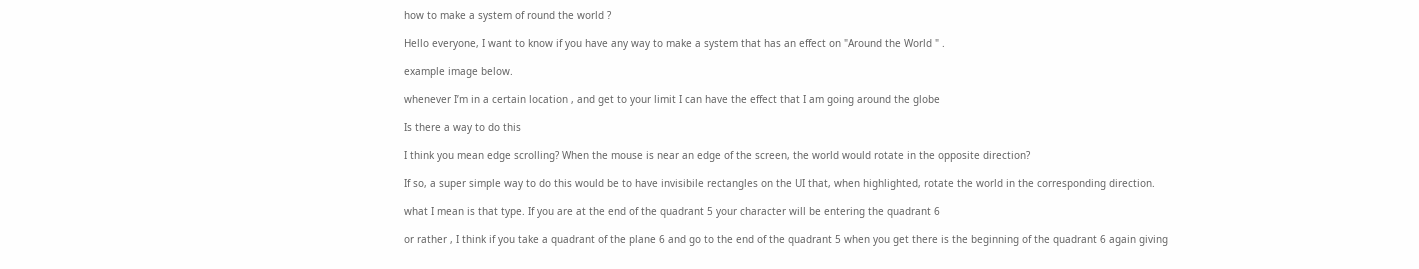how to make a system of round the world ?

Hello everyone, I want to know if you have any way to make a system that has an effect on "Around the World " .

example image below.

whenever I’m in a certain location , and get to your limit I can have the effect that I am going around the globe

Is there a way to do this

I think you mean edge scrolling? When the mouse is near an edge of the screen, the world would rotate in the opposite direction?

If so, a super simple way to do this would be to have invisibile rectangles on the UI that, when highlighted, rotate the world in the corresponding direction.

what I mean is that type. If you are at the end of the quadrant 5 your character will be entering the quadrant 6

or rather , I think if you take a quadrant of the plane 6 and go to the end of the quadrant 5 when you get there is the beginning of the quadrant 6 again giving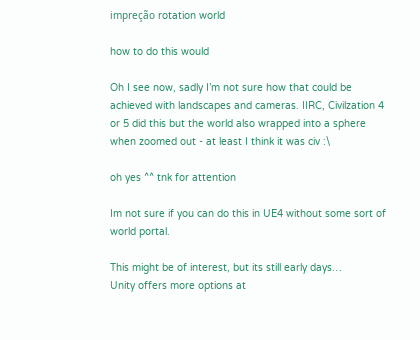impreção rotation world

how to do this would

Oh I see now, sadly I’m not sure how that could be achieved with landscapes and cameras. IIRC, Civilzation 4 or 5 did this but the world also wrapped into a sphere when zoomed out - at least I think it was civ :\

oh yes ^^ tnk for attention

Im not sure if you can do this in UE4 without some sort of world portal.

This might be of interest, but its still early days…
Unity offers more options at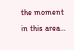the moment in this area…